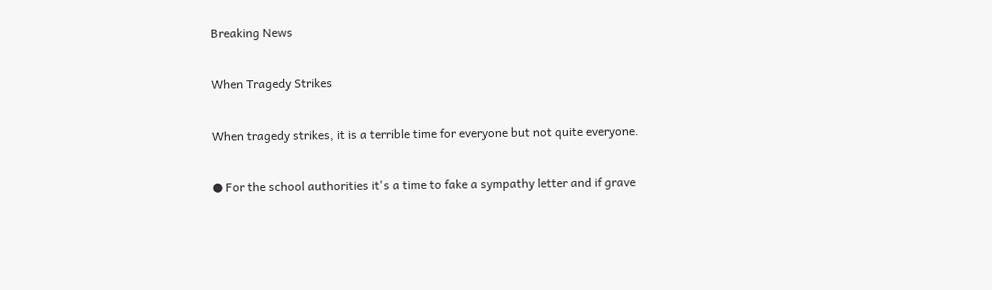Breaking News

When Tragedy Strikes

When tragedy strikes, it is a terrible time for everyone but not quite everyone.

● For the school authorities it's a time to fake a sympathy letter and if grave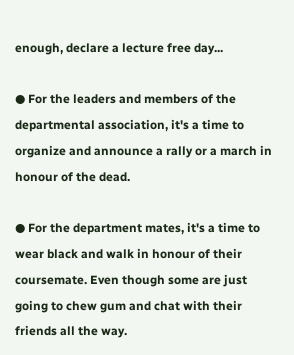enough, declare a lecture free day...

● For the leaders and members of the departmental association, it's a time to organize and announce a rally or a march in honour of the dead.

● For the department mates, it's a time to wear black and walk in honour of their coursemate. Even though some are just going to chew gum and chat with their friends all the way.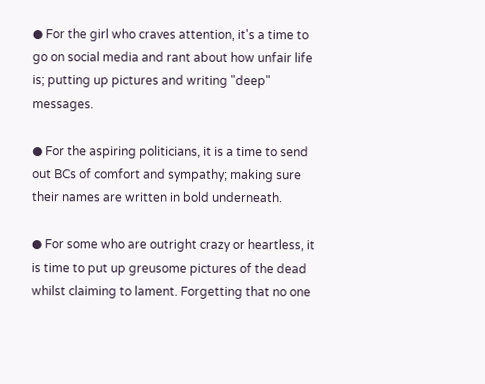● For the girl who craves attention, it's a time to go on social media and rant about how unfair life is; putting up pictures and writing "deep" messages.

● For the aspiring politicians, it is a time to send out BCs of comfort and sympathy; making sure their names are written in bold underneath.

● For some who are outright crazy or heartless, it is time to put up greusome pictures of the dead whilst claiming to lament. Forgetting that no one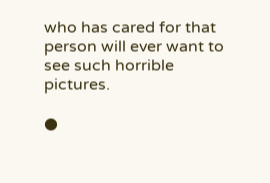who has cared for that person will ever want to see such horrible pictures.

●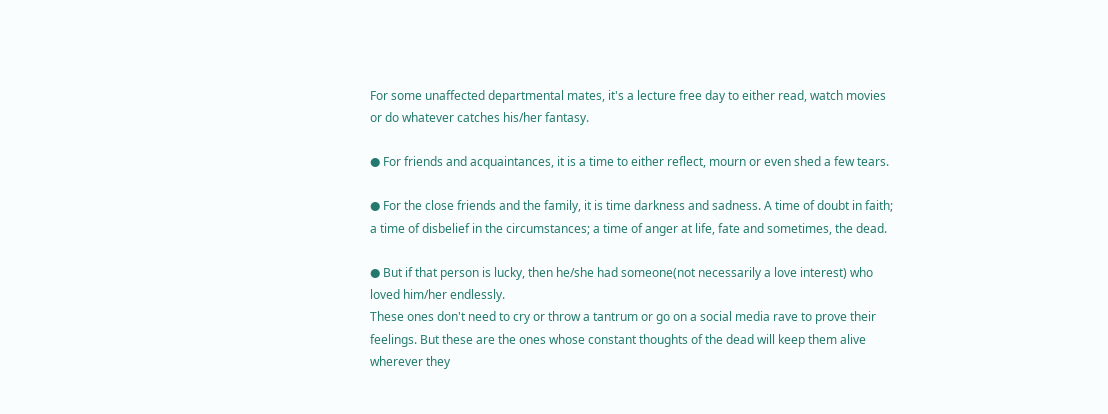For some unaffected departmental mates, it's a lecture free day to either read, watch movies or do whatever catches his/her fantasy.

● For friends and acquaintances, it is a time to either reflect, mourn or even shed a few tears.

● For the close friends and the family, it is time darkness and sadness. A time of doubt in faith; a time of disbelief in the circumstances; a time of anger at life, fate and sometimes, the dead.

● But if that person is lucky, then he/she had someone(not necessarily a love interest) who loved him/her endlessly.
These ones don't need to cry or throw a tantrum or go on a social media rave to prove their feelings. But these are the ones whose constant thoughts of the dead will keep them alive wherever they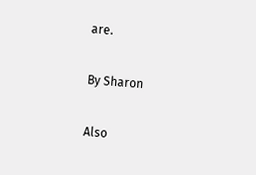are.

By Sharon

Also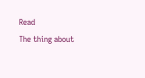Read
The thing about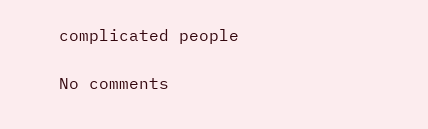complicated people

No comments